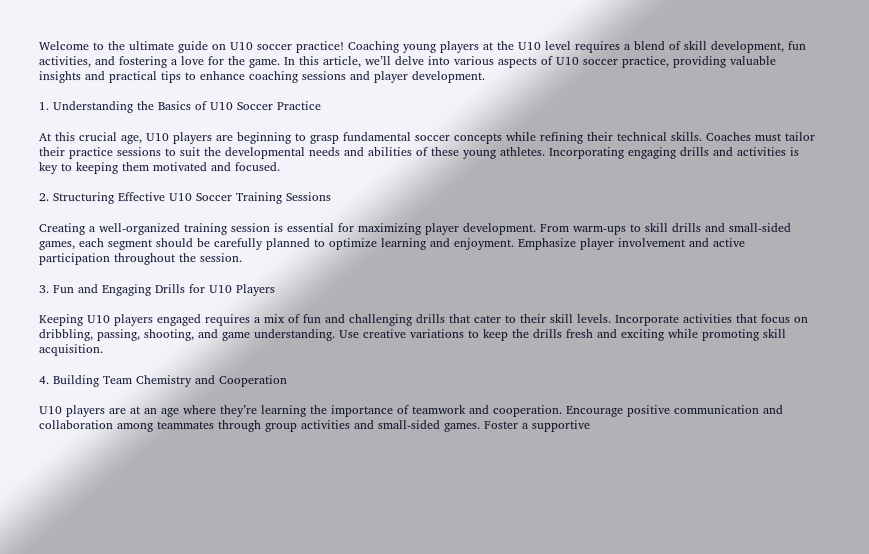Welcome to the ultimate guide on U10 soccer practice! Coaching young players at the U10 level requires a blend of skill development, fun activities, and fostering a love for the game. In this article, we’ll delve into various aspects of U10 soccer practice, providing valuable insights and practical tips to enhance coaching sessions and player development.

1. Understanding the Basics of U10 Soccer Practice

At this crucial age, U10 players are beginning to grasp fundamental soccer concepts while refining their technical skills. Coaches must tailor their practice sessions to suit the developmental needs and abilities of these young athletes. Incorporating engaging drills and activities is key to keeping them motivated and focused.

2. Structuring Effective U10 Soccer Training Sessions

Creating a well-organized training session is essential for maximizing player development. From warm-ups to skill drills and small-sided games, each segment should be carefully planned to optimize learning and enjoyment. Emphasize player involvement and active participation throughout the session.

3. Fun and Engaging Drills for U10 Players

Keeping U10 players engaged requires a mix of fun and challenging drills that cater to their skill levels. Incorporate activities that focus on dribbling, passing, shooting, and game understanding. Use creative variations to keep the drills fresh and exciting while promoting skill acquisition.

4. Building Team Chemistry and Cooperation

U10 players are at an age where they’re learning the importance of teamwork and cooperation. Encourage positive communication and collaboration among teammates through group activities and small-sided games. Foster a supportive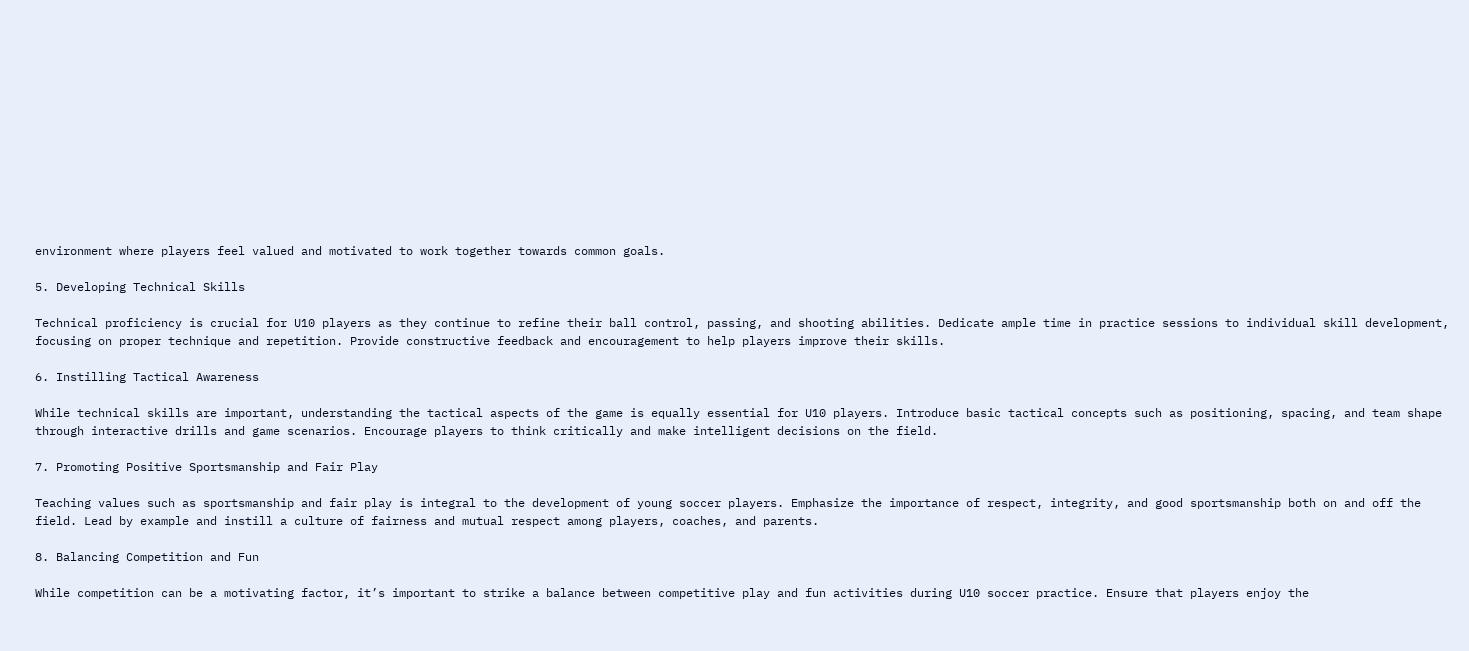environment where players feel valued and motivated to work together towards common goals.

5. Developing Technical Skills

Technical proficiency is crucial for U10 players as they continue to refine their ball control, passing, and shooting abilities. Dedicate ample time in practice sessions to individual skill development, focusing on proper technique and repetition. Provide constructive feedback and encouragement to help players improve their skills.

6. Instilling Tactical Awareness

While technical skills are important, understanding the tactical aspects of the game is equally essential for U10 players. Introduce basic tactical concepts such as positioning, spacing, and team shape through interactive drills and game scenarios. Encourage players to think critically and make intelligent decisions on the field.

7. Promoting Positive Sportsmanship and Fair Play

Teaching values such as sportsmanship and fair play is integral to the development of young soccer players. Emphasize the importance of respect, integrity, and good sportsmanship both on and off the field. Lead by example and instill a culture of fairness and mutual respect among players, coaches, and parents.

8. Balancing Competition and Fun

While competition can be a motivating factor, it’s important to strike a balance between competitive play and fun activities during U10 soccer practice. Ensure that players enjoy the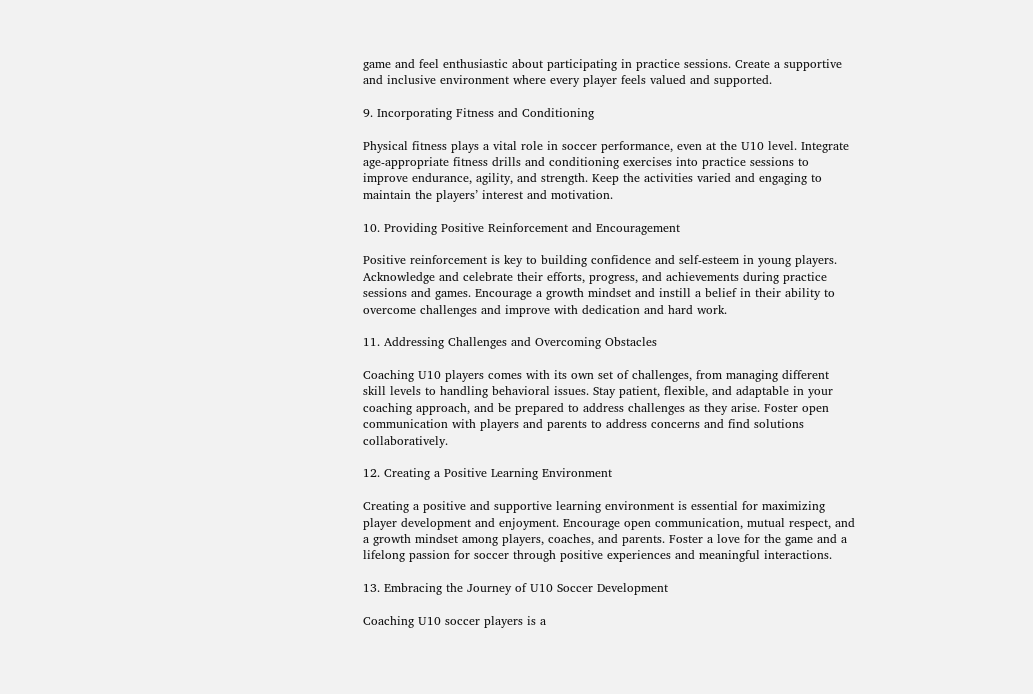game and feel enthusiastic about participating in practice sessions. Create a supportive and inclusive environment where every player feels valued and supported.

9. Incorporating Fitness and Conditioning

Physical fitness plays a vital role in soccer performance, even at the U10 level. Integrate age-appropriate fitness drills and conditioning exercises into practice sessions to improve endurance, agility, and strength. Keep the activities varied and engaging to maintain the players’ interest and motivation.

10. Providing Positive Reinforcement and Encouragement

Positive reinforcement is key to building confidence and self-esteem in young players. Acknowledge and celebrate their efforts, progress, and achievements during practice sessions and games. Encourage a growth mindset and instill a belief in their ability to overcome challenges and improve with dedication and hard work.

11. Addressing Challenges and Overcoming Obstacles

Coaching U10 players comes with its own set of challenges, from managing different skill levels to handling behavioral issues. Stay patient, flexible, and adaptable in your coaching approach, and be prepared to address challenges as they arise. Foster open communication with players and parents to address concerns and find solutions collaboratively.

12. Creating a Positive Learning Environment

Creating a positive and supportive learning environment is essential for maximizing player development and enjoyment. Encourage open communication, mutual respect, and a growth mindset among players, coaches, and parents. Foster a love for the game and a lifelong passion for soccer through positive experiences and meaningful interactions.

13. Embracing the Journey of U10 Soccer Development

Coaching U10 soccer players is a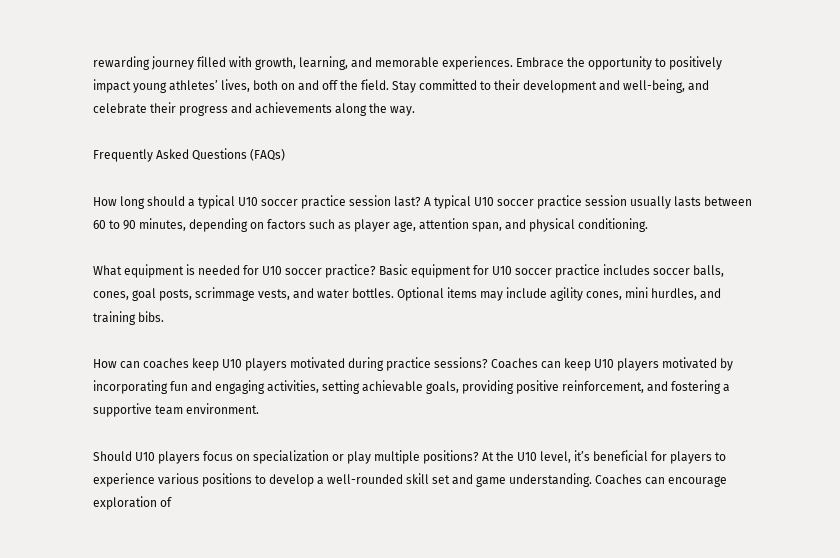rewarding journey filled with growth, learning, and memorable experiences. Embrace the opportunity to positively impact young athletes’ lives, both on and off the field. Stay committed to their development and well-being, and celebrate their progress and achievements along the way.

Frequently Asked Questions (FAQs)

How long should a typical U10 soccer practice session last? A typical U10 soccer practice session usually lasts between 60 to 90 minutes, depending on factors such as player age, attention span, and physical conditioning.

What equipment is needed for U10 soccer practice? Basic equipment for U10 soccer practice includes soccer balls, cones, goal posts, scrimmage vests, and water bottles. Optional items may include agility cones, mini hurdles, and training bibs.

How can coaches keep U10 players motivated during practice sessions? Coaches can keep U10 players motivated by incorporating fun and engaging activities, setting achievable goals, providing positive reinforcement, and fostering a supportive team environment.

Should U10 players focus on specialization or play multiple positions? At the U10 level, it’s beneficial for players to experience various positions to develop a well-rounded skill set and game understanding. Coaches can encourage exploration of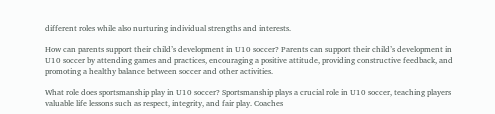different roles while also nurturing individual strengths and interests.

How can parents support their child’s development in U10 soccer? Parents can support their child’s development in U10 soccer by attending games and practices, encouraging a positive attitude, providing constructive feedback, and promoting a healthy balance between soccer and other activities.

What role does sportsmanship play in U10 soccer? Sportsmanship plays a crucial role in U10 soccer, teaching players valuable life lessons such as respect, integrity, and fair play. Coaches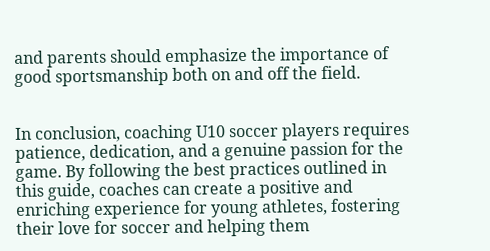and parents should emphasize the importance of good sportsmanship both on and off the field.


In conclusion, coaching U10 soccer players requires patience, dedication, and a genuine passion for the game. By following the best practices outlined in this guide, coaches can create a positive and enriching experience for young athletes, fostering their love for soccer and helping them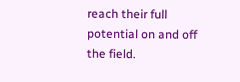reach their full potential on and off the field.